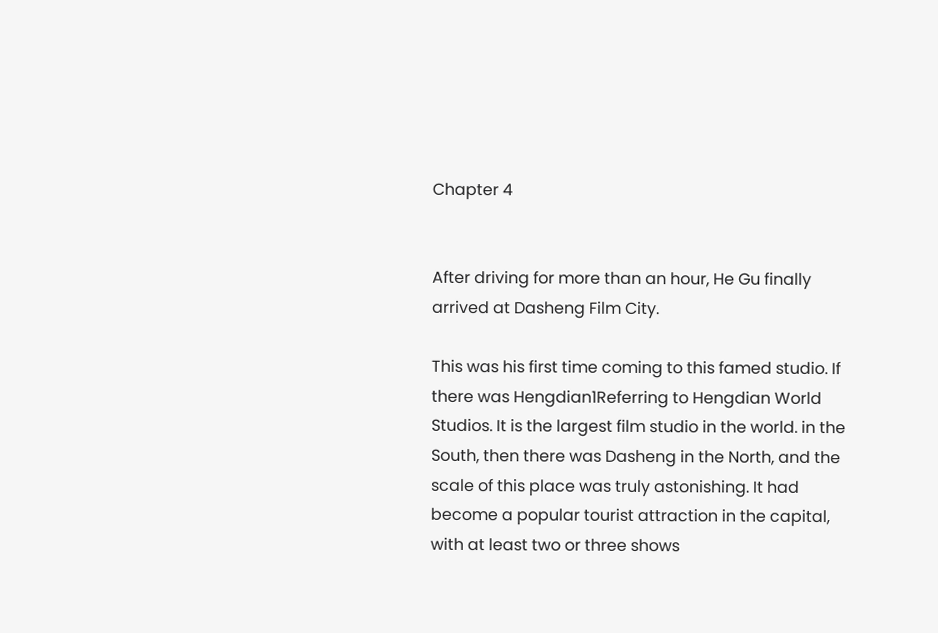Chapter 4


After driving for more than an hour, He Gu finally arrived at Dasheng Film City.

This was his first time coming to this famed studio. If there was Hengdian1Referring to Hengdian World Studios. It is the largest film studio in the world. in the South, then there was Dasheng in the North, and the scale of this place was truly astonishing. It had become a popular tourist attraction in the capital, with at least two or three shows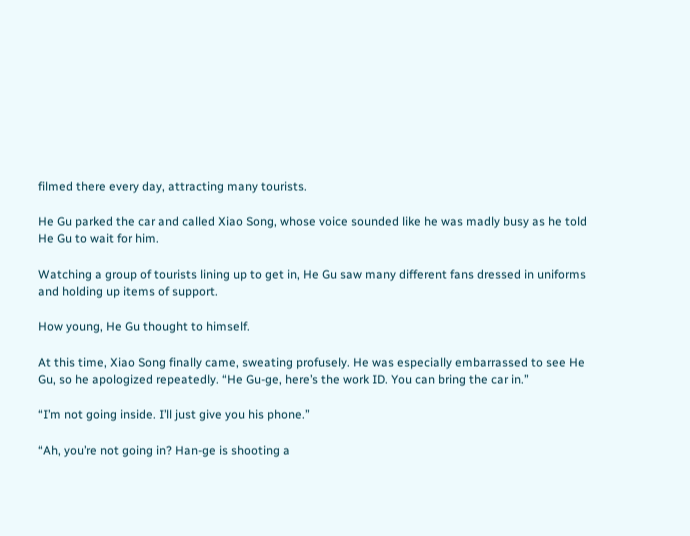filmed there every day, attracting many tourists.

He Gu parked the car and called Xiao Song, whose voice sounded like he was madly busy as he told He Gu to wait for him.

Watching a group of tourists lining up to get in, He Gu saw many different fans dressed in uniforms and holding up items of support.

How young, He Gu thought to himself.

At this time, Xiao Song finally came, sweating profusely. He was especially embarrassed to see He Gu, so he apologized repeatedly. “He Gu-ge, here’s the work ID. You can bring the car in.”

“I’m not going inside. I’ll just give you his phone.”

“Ah, you’re not going in? Han-ge is shooting a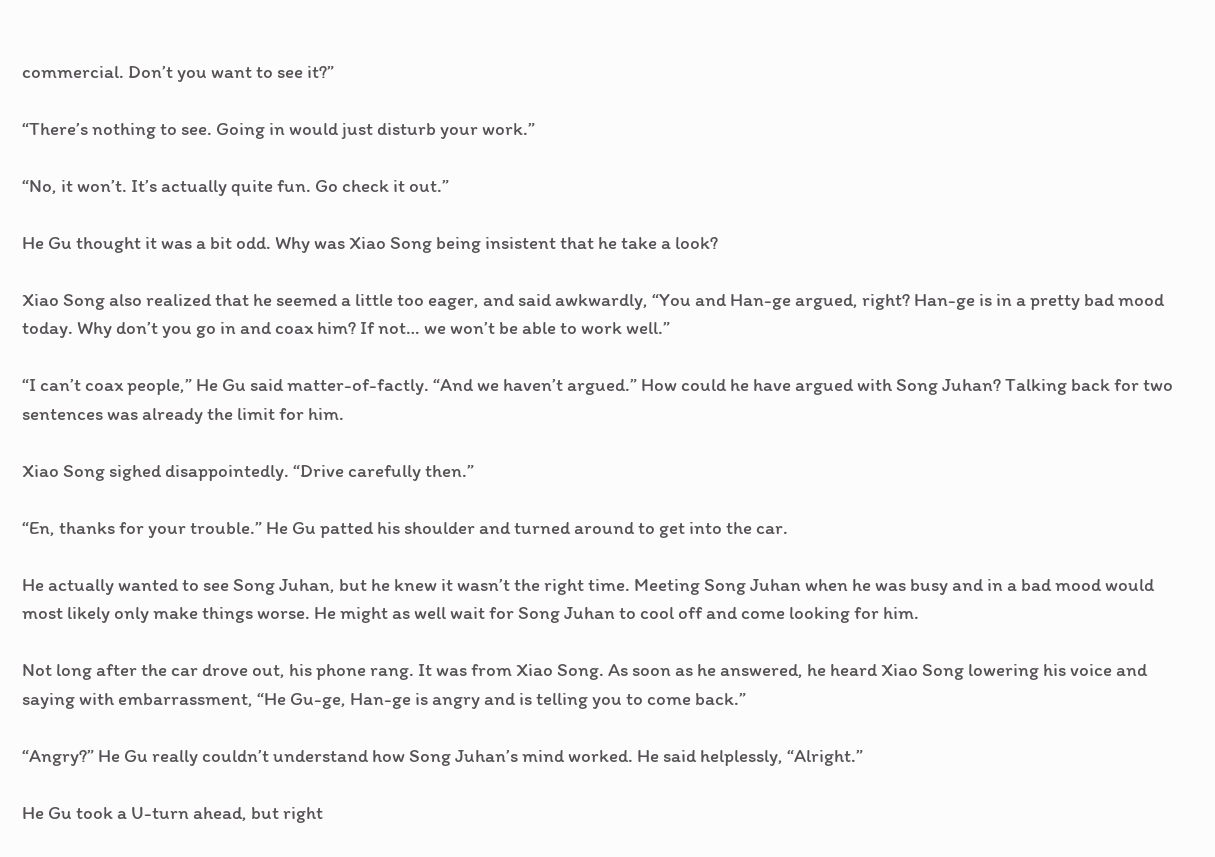commercial. Don’t you want to see it?”

“There’s nothing to see. Going in would just disturb your work.”

“No, it won’t. It’s actually quite fun. Go check it out.”

He Gu thought it was a bit odd. Why was Xiao Song being insistent that he take a look?

Xiao Song also realized that he seemed a little too eager, and said awkwardly, “You and Han-ge argued, right? Han-ge is in a pretty bad mood today. Why don’t you go in and coax him? If not… we won’t be able to work well.”

“I can’t coax people,” He Gu said matter-of-factly. “And we haven’t argued.” How could he have argued with Song Juhan? Talking back for two sentences was already the limit for him.

Xiao Song sighed disappointedly. “Drive carefully then.”

“En, thanks for your trouble.” He Gu patted his shoulder and turned around to get into the car.

He actually wanted to see Song Juhan, but he knew it wasn’t the right time. Meeting Song Juhan when he was busy and in a bad mood would most likely only make things worse. He might as well wait for Song Juhan to cool off and come looking for him.

Not long after the car drove out, his phone rang. It was from Xiao Song. As soon as he answered, he heard Xiao Song lowering his voice and saying with embarrassment, “He Gu-ge, Han-ge is angry and is telling you to come back.”

“Angry?” He Gu really couldn’t understand how Song Juhan’s mind worked. He said helplessly, “Alright.”

He Gu took a U-turn ahead, but right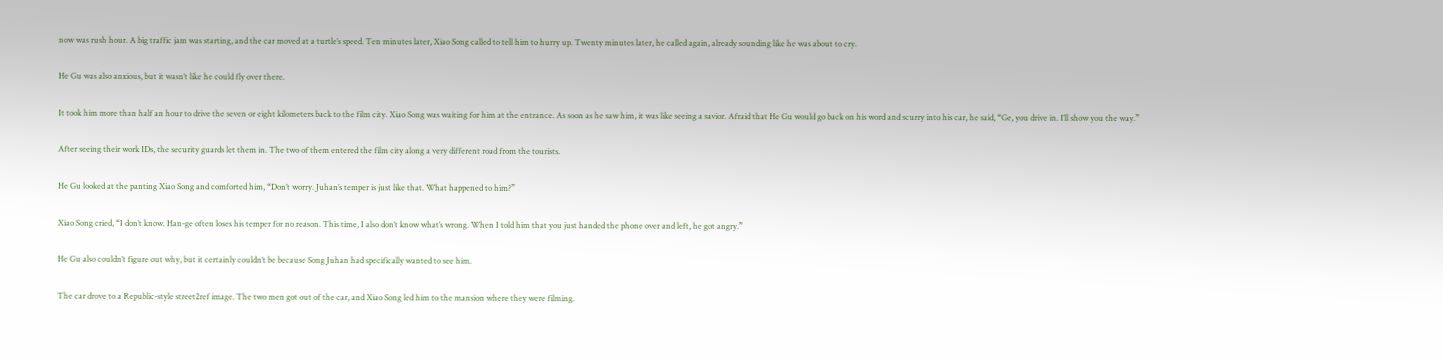now was rush hour. A big traffic jam was starting, and the car moved at a turtle’s speed. Ten minutes later, Xiao Song called to tell him to hurry up. Twenty minutes later, he called again, already sounding like he was about to cry.

He Gu was also anxious, but it wasn’t like he could fly over there.

It took him more than half an hour to drive the seven or eight kilometers back to the film city. Xiao Song was waiting for him at the entrance. As soon as he saw him, it was like seeing a savior. Afraid that He Gu would go back on his word and scurry into his car, he said, “Ge, you drive in. I’ll show you the way.”

After seeing their work IDs, the security guards let them in. The two of them entered the film city along a very different road from the tourists.

He Gu looked at the panting Xiao Song and comforted him, “Don’t worry. Juhan’s temper is just like that. What happened to him?”

Xiao Song cried, “I don’t know. Han-ge often loses his temper for no reason. This time, I also don’t know what’s wrong. When I told him that you just handed the phone over and left, he got angry.”

He Gu also couldn’t figure out why, but it certainly couldn’t be because Song Juhan had specifically wanted to see him.

The car drove to a Republic-style street2ref image. The two men got out of the car, and Xiao Song led him to the mansion where they were filming.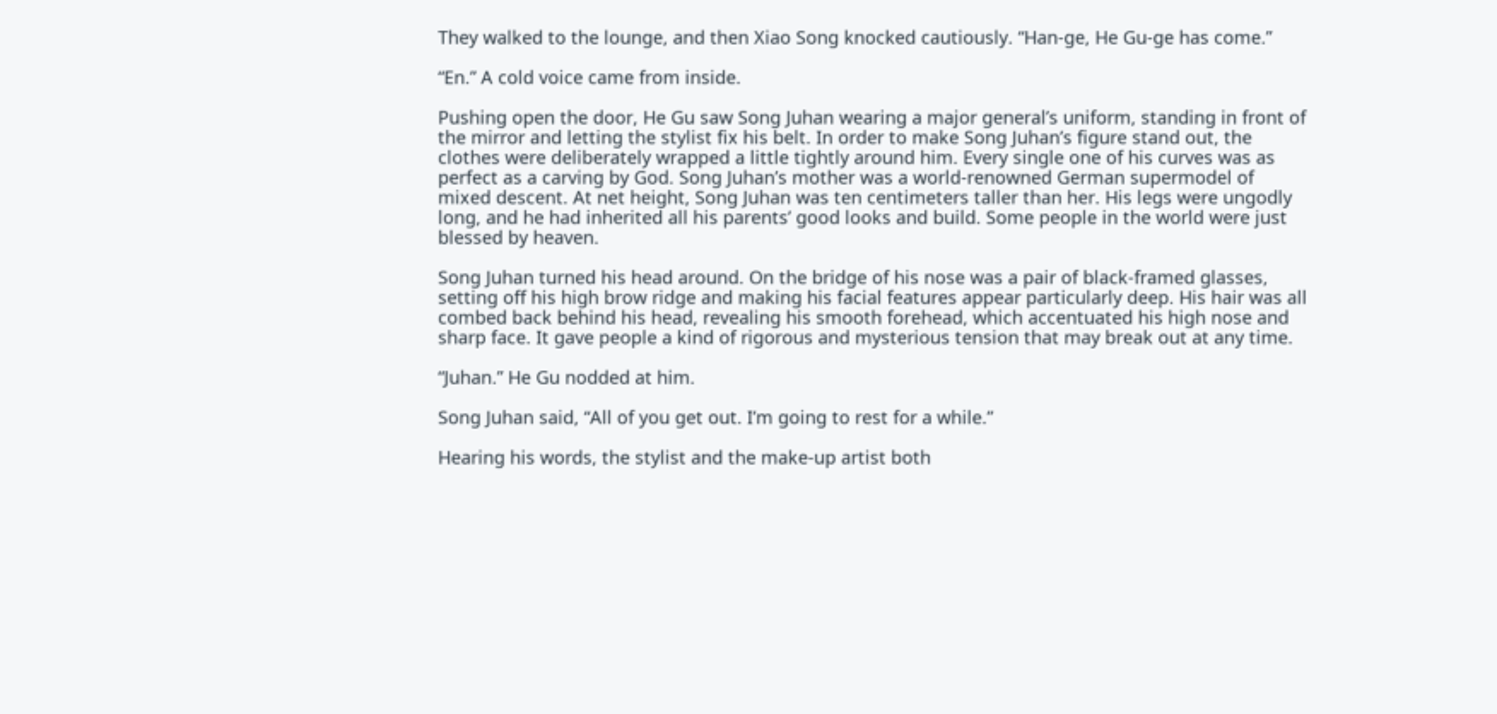They walked to the lounge, and then Xiao Song knocked cautiously. “Han-ge, He Gu-ge has come.”

“En.” A cold voice came from inside.

Pushing open the door, He Gu saw Song Juhan wearing a major general’s uniform, standing in front of the mirror and letting the stylist fix his belt. In order to make Song Juhan’s figure stand out, the clothes were deliberately wrapped a little tightly around him. Every single one of his curves was as perfect as a carving by God. Song Juhan’s mother was a world-renowned German supermodel of mixed descent. At net height, Song Juhan was ten centimeters taller than her. His legs were ungodly long, and he had inherited all his parents’ good looks and build. Some people in the world were just blessed by heaven.

Song Juhan turned his head around. On the bridge of his nose was a pair of black-framed glasses, setting off his high brow ridge and making his facial features appear particularly deep. His hair was all combed back behind his head, revealing his smooth forehead, which accentuated his high nose and sharp face. It gave people a kind of rigorous and mysterious tension that may break out at any time.

“Juhan.” He Gu nodded at him.

Song Juhan said, “All of you get out. I’m going to rest for a while.”

Hearing his words, the stylist and the make-up artist both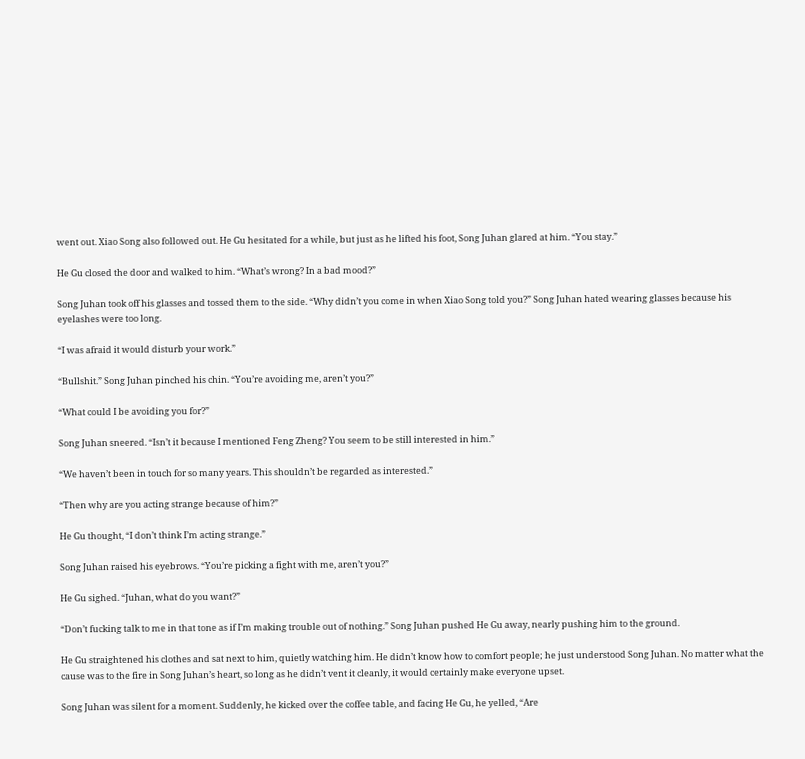went out. Xiao Song also followed out. He Gu hesitated for a while, but just as he lifted his foot, Song Juhan glared at him. “You stay.”

He Gu closed the door and walked to him. “What’s wrong? In a bad mood?”

Song Juhan took off his glasses and tossed them to the side. “Why didn’t you come in when Xiao Song told you?” Song Juhan hated wearing glasses because his eyelashes were too long.

“I was afraid it would disturb your work.”

“Bullshit.” Song Juhan pinched his chin. “You’re avoiding me, aren’t you?”

“What could I be avoiding you for?”

Song Juhan sneered. “Isn’t it because I mentioned Feng Zheng? You seem to be still interested in him.”

“We haven’t been in touch for so many years. This shouldn’t be regarded as interested.”

“Then why are you acting strange because of him?”

He Gu thought, “I don’t think I’m acting strange.”

Song Juhan raised his eyebrows. “You’re picking a fight with me, aren’t you?”

He Gu sighed. “Juhan, what do you want?”

“Don’t fucking talk to me in that tone as if I’m making trouble out of nothing.” Song Juhan pushed He Gu away, nearly pushing him to the ground.

He Gu straightened his clothes and sat next to him, quietly watching him. He didn’t know how to comfort people; he just understood Song Juhan. No matter what the cause was to the fire in Song Juhan’s heart, so long as he didn’t vent it cleanly, it would certainly make everyone upset.

Song Juhan was silent for a moment. Suddenly, he kicked over the coffee table, and facing He Gu, he yelled, “Are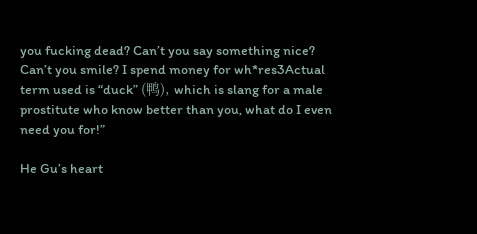you fucking dead? Can’t you say something nice? Can’t you smile? I spend money for wh*res3Actual term used is “duck” (鸭), which is slang for a male prostitute who know better than you, what do I even need you for!”

He Gu’s heart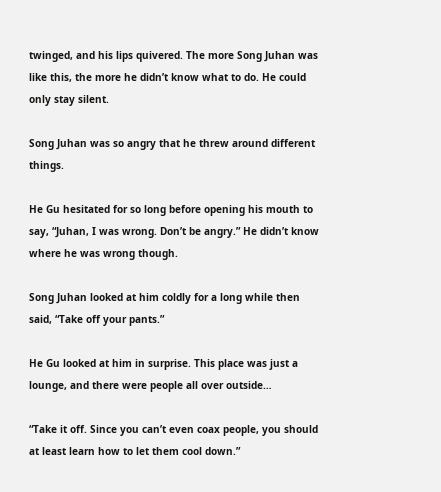twinged, and his lips quivered. The more Song Juhan was like this, the more he didn’t know what to do. He could only stay silent.

Song Juhan was so angry that he threw around different things.

He Gu hesitated for so long before opening his mouth to say, “Juhan, I was wrong. Don’t be angry.” He didn’t know where he was wrong though.

Song Juhan looked at him coldly for a long while then said, “Take off your pants.”

He Gu looked at him in surprise. This place was just a lounge, and there were people all over outside…

“Take it off. Since you can’t even coax people, you should at least learn how to let them cool down.”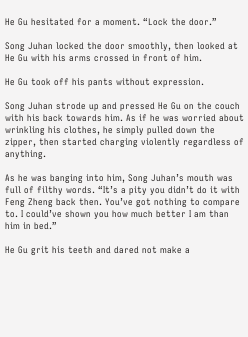He Gu hesitated for a moment. “Lock the door.”

Song Juhan locked the door smoothly, then looked at He Gu with his arms crossed in front of him.

He Gu took off his pants without expression.

Song Juhan strode up and pressed He Gu on the couch with his back towards him. As if he was worried about wrinkling his clothes, he simply pulled down the zipper, then started charging violently regardless of anything.

As he was banging into him, Song Juhan’s mouth was full of filthy words. “It’s a pity you didn’t do it with Feng Zheng back then. You’ve got nothing to compare to. I could’ve shown you how much better I am than him in bed.”

He Gu grit his teeth and dared not make a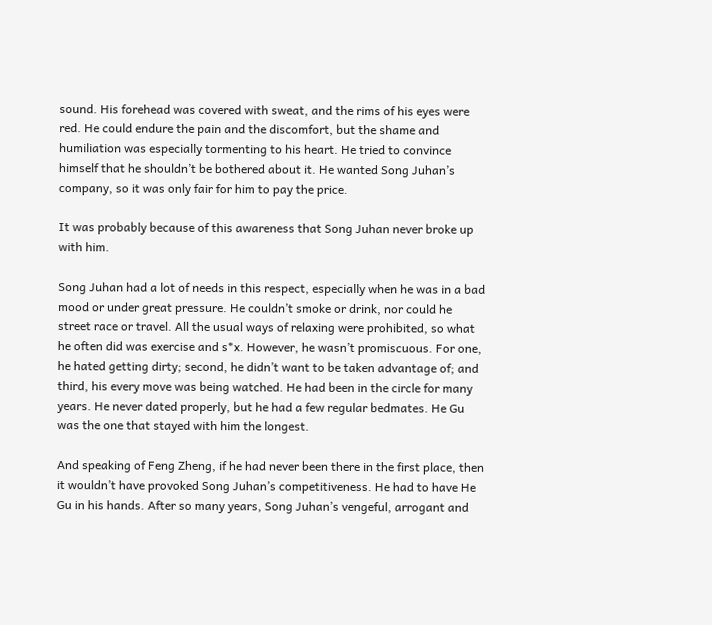sound. His forehead was covered with sweat, and the rims of his eyes were red. He could endure the pain and the discomfort, but the shame and humiliation was especially tormenting to his heart. He tried to convince himself that he shouldn’t be bothered about it. He wanted Song Juhan’s company, so it was only fair for him to pay the price.

It was probably because of this awareness that Song Juhan never broke up with him.

Song Juhan had a lot of needs in this respect, especially when he was in a bad mood or under great pressure. He couldn’t smoke or drink, nor could he street race or travel. All the usual ways of relaxing were prohibited, so what he often did was exercise and s*x. However, he wasn’t promiscuous. For one, he hated getting dirty; second, he didn’t want to be taken advantage of; and third, his every move was being watched. He had been in the circle for many years. He never dated properly, but he had a few regular bedmates. He Gu was the one that stayed with him the longest.

And speaking of Feng Zheng, if he had never been there in the first place, then it wouldn’t have provoked Song Juhan’s competitiveness. He had to have He Gu in his hands. After so many years, Song Juhan’s vengeful, arrogant and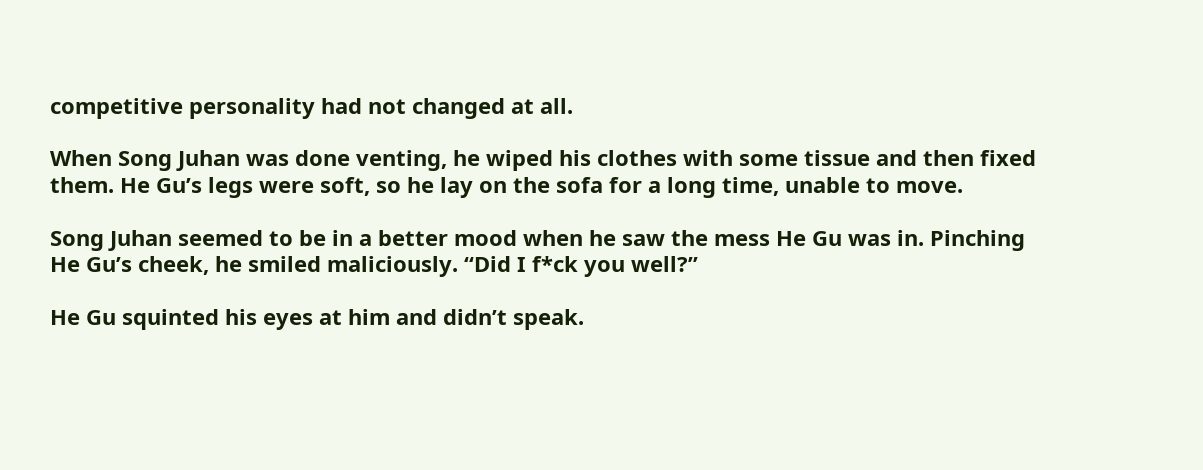competitive personality had not changed at all.

When Song Juhan was done venting, he wiped his clothes with some tissue and then fixed them. He Gu’s legs were soft, so he lay on the sofa for a long time, unable to move.

Song Juhan seemed to be in a better mood when he saw the mess He Gu was in. Pinching He Gu’s cheek, he smiled maliciously. “Did I f*ck you well?”

He Gu squinted his eyes at him and didn’t speak.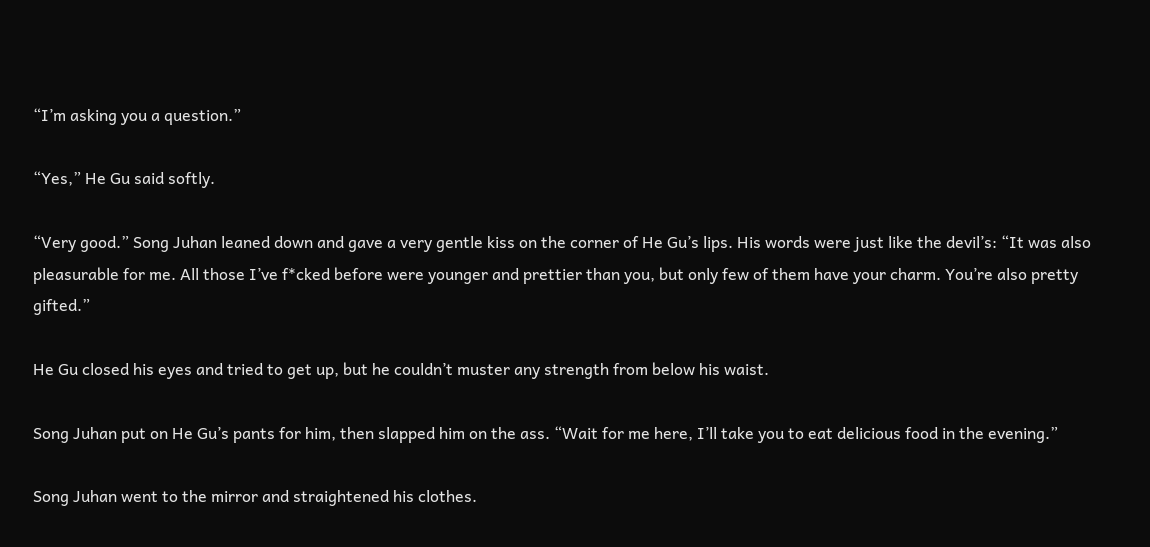“I’m asking you a question.”

“Yes,” He Gu said softly.

“Very good.” Song Juhan leaned down and gave a very gentle kiss on the corner of He Gu’s lips. His words were just like the devil’s: “It was also pleasurable for me. All those I’ve f*cked before were younger and prettier than you, but only few of them have your charm. You’re also pretty gifted.”

He Gu closed his eyes and tried to get up, but he couldn’t muster any strength from below his waist.

Song Juhan put on He Gu’s pants for him, then slapped him on the ass. “Wait for me here, I’ll take you to eat delicious food in the evening.”

Song Juhan went to the mirror and straightened his clothes.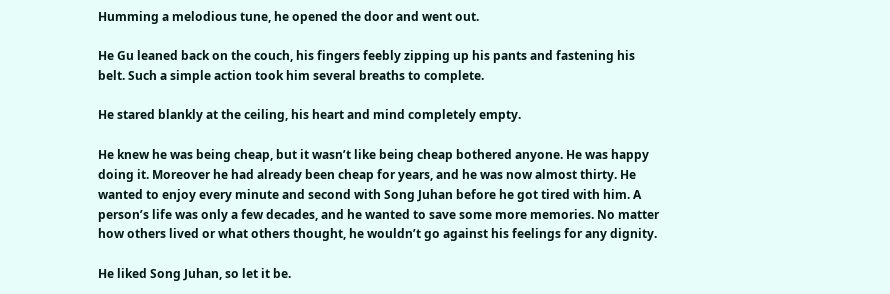Humming a melodious tune, he opened the door and went out.

He Gu leaned back on the couch, his fingers feebly zipping up his pants and fastening his belt. Such a simple action took him several breaths to complete.

He stared blankly at the ceiling, his heart and mind completely empty.

He knew he was being cheap, but it wasn’t like being cheap bothered anyone. He was happy doing it. Moreover he had already been cheap for years, and he was now almost thirty. He wanted to enjoy every minute and second with Song Juhan before he got tired with him. A person’s life was only a few decades, and he wanted to save some more memories. No matter how others lived or what others thought, he wouldn’t go against his feelings for any dignity.

He liked Song Juhan, so let it be.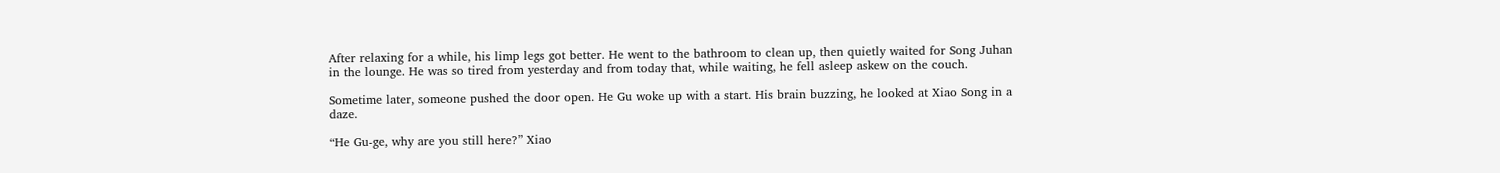After relaxing for a while, his limp legs got better. He went to the bathroom to clean up, then quietly waited for Song Juhan in the lounge. He was so tired from yesterday and from today that, while waiting, he fell asleep askew on the couch.

Sometime later, someone pushed the door open. He Gu woke up with a start. His brain buzzing, he looked at Xiao Song in a daze.

“He Gu-ge, why are you still here?” Xiao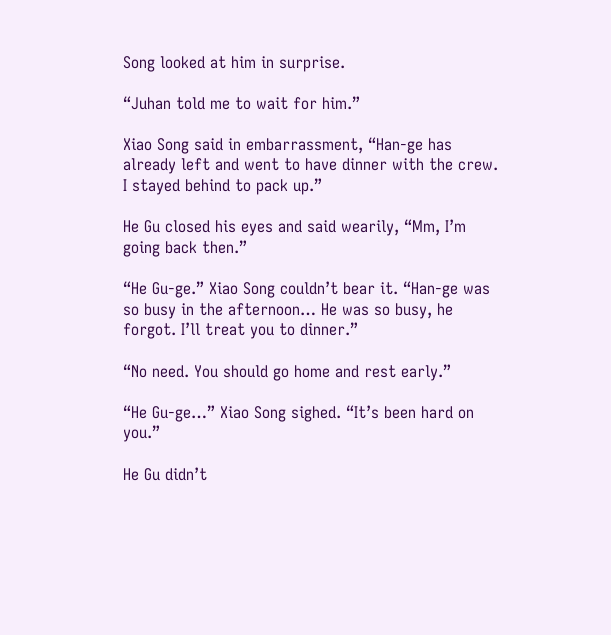Song looked at him in surprise.

“Juhan told me to wait for him.”

Xiao Song said in embarrassment, “Han-ge has already left and went to have dinner with the crew. I stayed behind to pack up.”

He Gu closed his eyes and said wearily, “Mm, I’m going back then.”

“He Gu-ge.” Xiao Song couldn’t bear it. “Han-ge was so busy in the afternoon… He was so busy, he forgot. I’ll treat you to dinner.”

“No need. You should go home and rest early.”

“He Gu-ge…” Xiao Song sighed. “It’s been hard on you.”

He Gu didn’t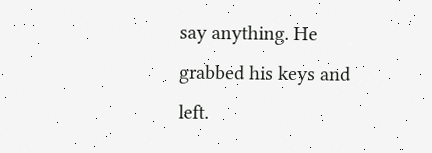say anything. He grabbed his keys and left.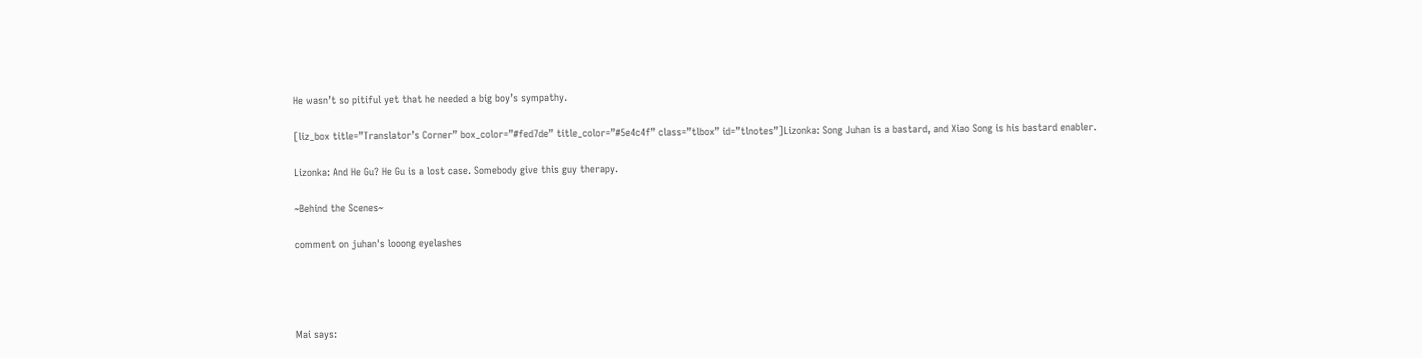He wasn’t so pitiful yet that he needed a big boy’s sympathy.

[liz_box title=”Translator’s Corner” box_color=”#fed7de” title_color=”#5e4c4f” class=”tlbox” id=”tlnotes”]Lizonka: Song Juhan is a bastard, and Xiao Song is his bastard enabler.

Lizonka: And He Gu? He Gu is a lost case. Somebody give this guy therapy.

~Behind the Scenes~

comment on juhan's looong eyelashes




Mai says: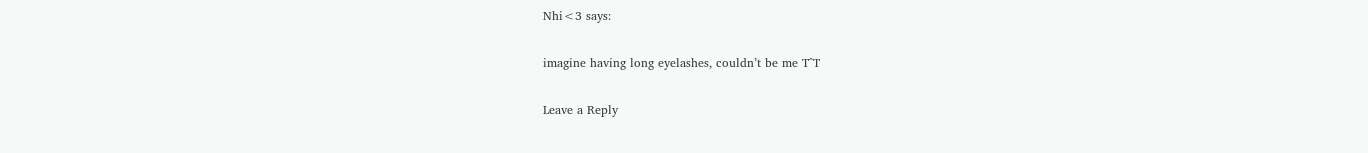Nhi<3 says:

imagine having long eyelashes, couldn’t be me T^T

Leave a Reply